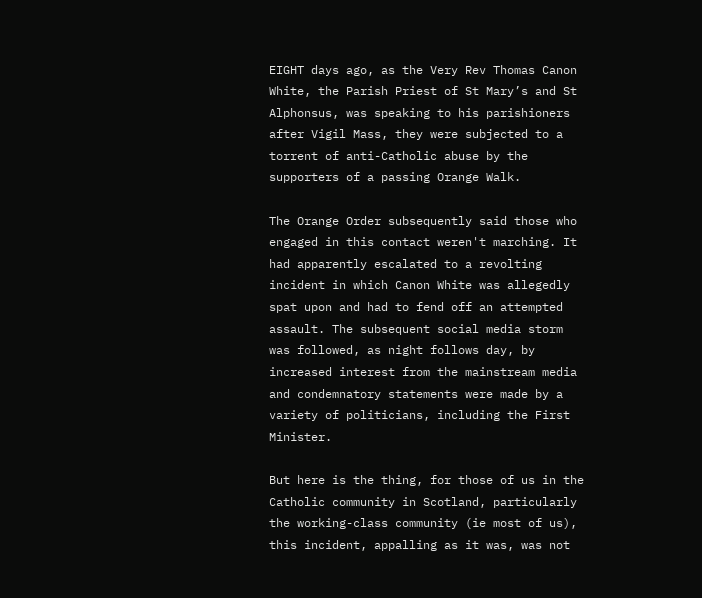EIGHT days ago, as the Very Rev Thomas Canon White, the Parish Priest of St Mary’s and St Alphonsus, was speaking to his parishioners after Vigil Mass, they were subjected to a torrent of anti-Catholic abuse by the supporters of a passing Orange Walk.

The Orange Order subsequently said those who engaged in this contact weren't marching. It had apparently escalated to a revolting incident in which Canon White was allegedly spat upon and had to fend off an attempted assault. The subsequent social media storm was followed, as night follows day, by increased interest from the mainstream media and condemnatory statements were made by a variety of politicians, including the First Minister.

But here is the thing, for those of us in the Catholic community in Scotland, particularly the working-class community (ie most of us), this incident, appalling as it was, was not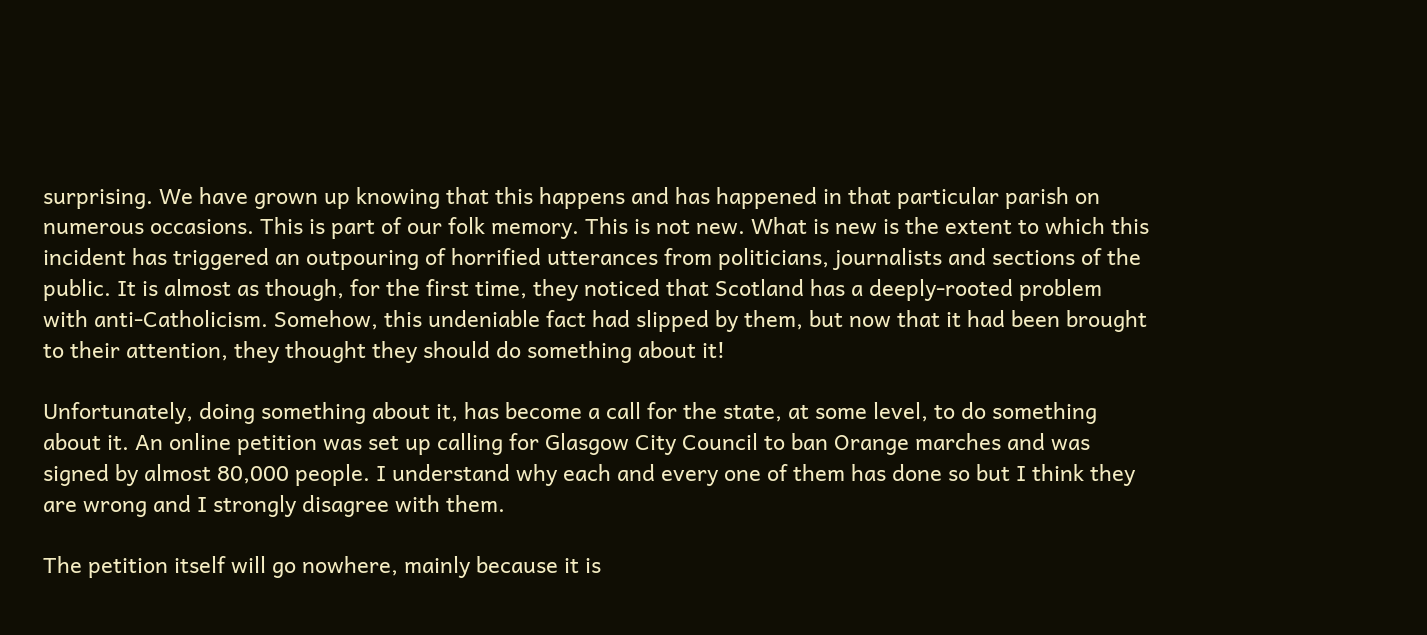surprising. We have grown up knowing that this happens and has happened in that particular parish on numerous occasions. This is part of our folk memory. This is not new. What is new is the extent to which this incident has triggered an outpouring of horrified utterances from politicians, journalists and sections of the public. It is almost as though, for the first time, they noticed that Scotland has a deeply-rooted problem with anti-Catholicism. Somehow, this undeniable fact had slipped by them, but now that it had been brought to their attention, they thought they should do something about it!

Unfortunately, doing something about it, has become a call for the state, at some level, to do something about it. An online petition was set up calling for Glasgow City Council to ban Orange marches and was signed by almost 80,000 people. I understand why each and every one of them has done so but I think they are wrong and I strongly disagree with them.

The petition itself will go nowhere, mainly because it is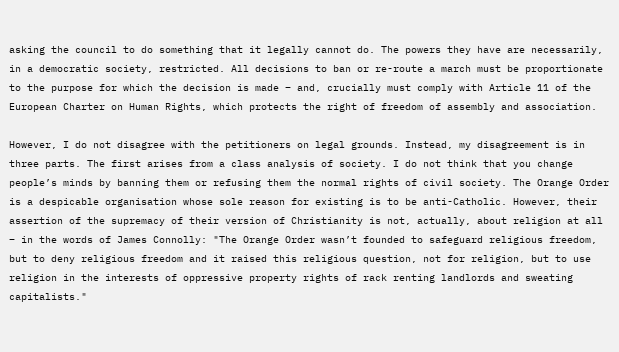asking the council to do something that it legally cannot do. The powers they have are necessarily, in a democratic society, restricted. All decisions to ban or re-route a march must be proportionate to the purpose for which the decision is made – and, crucially must comply with Article 11 of the European Charter on Human Rights, which protects the right of freedom of assembly and association.

However, I do not disagree with the petitioners on legal grounds. Instead, my disagreement is in three parts. The first arises from a class analysis of society. I do not think that you change people’s minds by banning them or refusing them the normal rights of civil society. The Orange Order is a despicable organisation whose sole reason for existing is to be anti-Catholic. However, their assertion of the supremacy of their version of Christianity is not, actually, about religion at all – in the words of James Connolly: "The Orange Order wasn’t founded to safeguard religious freedom, but to deny religious freedom and it raised this religious question, not for religion, but to use religion in the interests of oppressive property rights of rack renting landlords and sweating capitalists."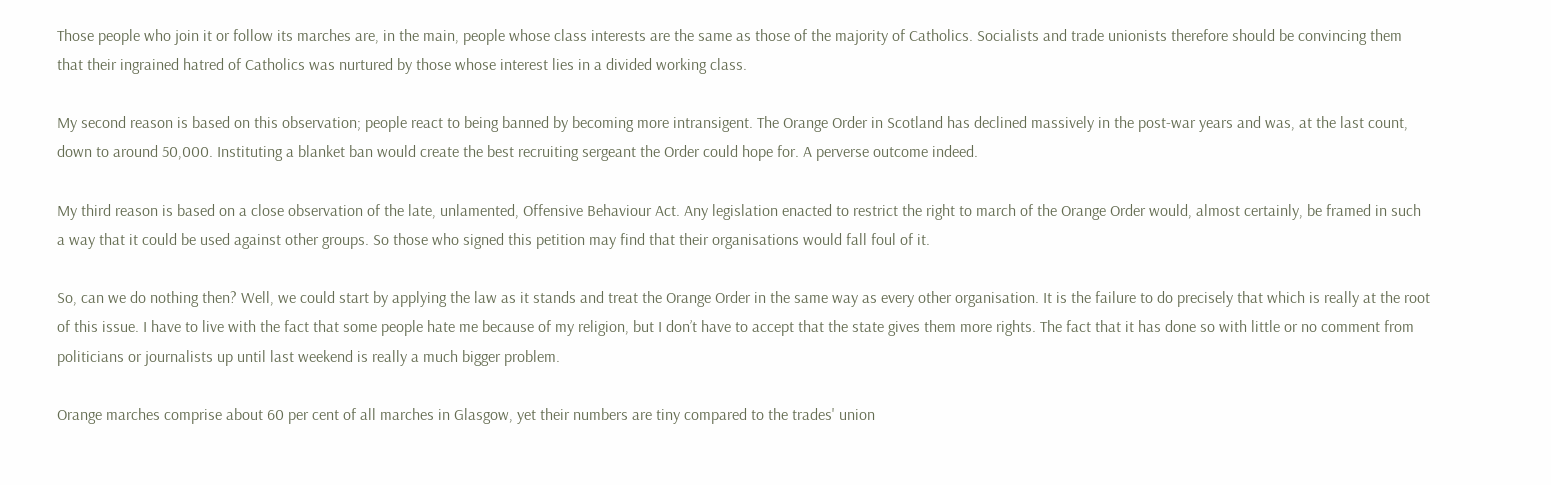Those people who join it or follow its marches are, in the main, people whose class interests are the same as those of the majority of Catholics. Socialists and trade unionists therefore should be convincing them that their ingrained hatred of Catholics was nurtured by those whose interest lies in a divided working class.

My second reason is based on this observation; people react to being banned by becoming more intransigent. The Orange Order in Scotland has declined massively in the post-war years and was, at the last count, down to around 50,000. Instituting a blanket ban would create the best recruiting sergeant the Order could hope for. A perverse outcome indeed.

My third reason is based on a close observation of the late, unlamented, Offensive Behaviour Act. Any legislation enacted to restrict the right to march of the Orange Order would, almost certainly, be framed in such a way that it could be used against other groups. So those who signed this petition may find that their organisations would fall foul of it.

So, can we do nothing then? Well, we could start by applying the law as it stands and treat the Orange Order in the same way as every other organisation. It is the failure to do precisely that which is really at the root of this issue. I have to live with the fact that some people hate me because of my religion, but I don’t have to accept that the state gives them more rights. The fact that it has done so with little or no comment from politicians or journalists up until last weekend is really a much bigger problem.

Orange marches comprise about 60 per cent of all marches in Glasgow, yet their numbers are tiny compared to the trades' union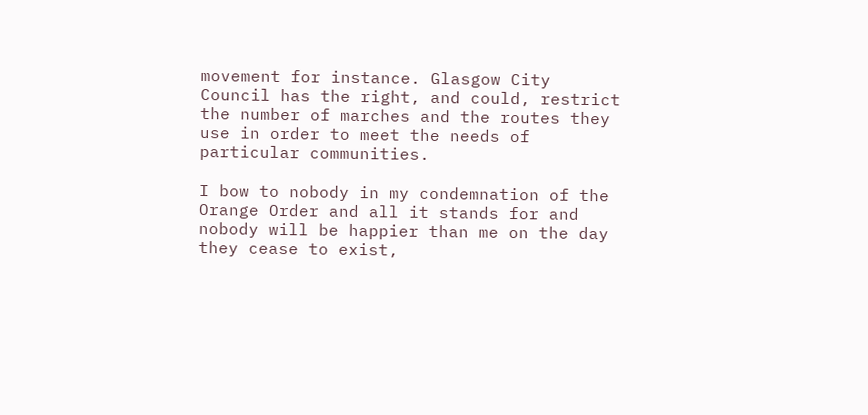movement for instance. Glasgow City Council has the right, and could, restrict the number of marches and the routes they use in order to meet the needs of particular communities.

I bow to nobody in my condemnation of the Orange Order and all it stands for and nobody will be happier than me on the day they cease to exist,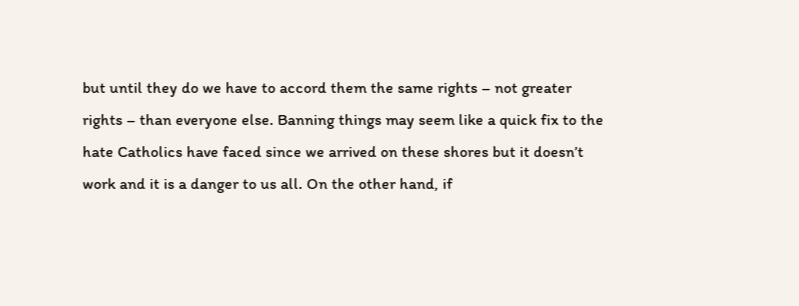but until they do we have to accord them the same rights – not greater rights – than everyone else. Banning things may seem like a quick fix to the hate Catholics have faced since we arrived on these shores but it doesn’t work and it is a danger to us all. On the other hand, if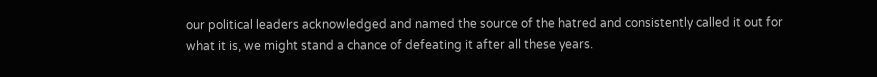our political leaders acknowledged and named the source of the hatred and consistently called it out for what it is, we might stand a chance of defeating it after all these years.